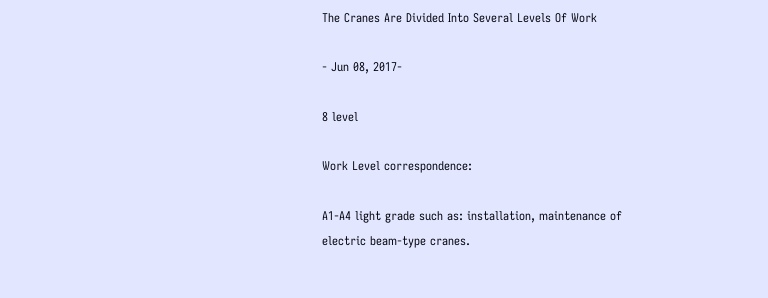The Cranes Are Divided Into Several Levels Of Work

- Jun 08, 2017-

8 level

Work Level correspondence:

A1-A4 light grade such as: installation, maintenance of electric beam-type cranes.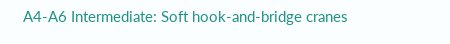A4-A6 Intermediate: Soft hook-and-bridge cranes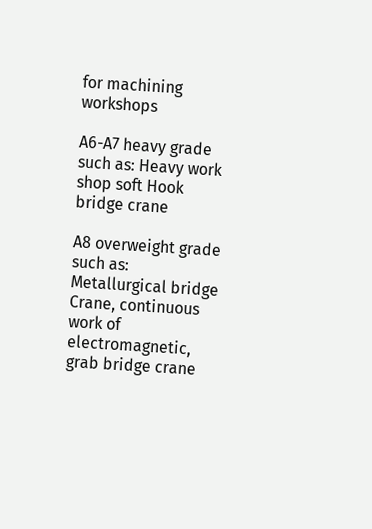for machining workshops

A6-A7 heavy grade such as: Heavy work shop soft Hook bridge crane

A8 overweight grade such as: Metallurgical bridge Crane, continuous work of electromagnetic, grab bridge crane